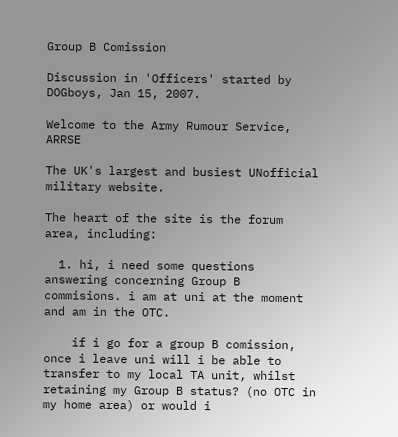Group B Comission

Discussion in 'Officers' started by DOGboys, Jan 15, 2007.

Welcome to the Army Rumour Service, ARRSE

The UK's largest and busiest UNofficial military website.

The heart of the site is the forum area, including:

  1. hi, i need some questions answering concerning Group B commisions. i am at uni at the moment and am in the OTC.

    if i go for a group B comission, once i leave uni will i be able to transfer to my local TA unit, whilst retaining my Group B status? (no OTC in my home area) or would i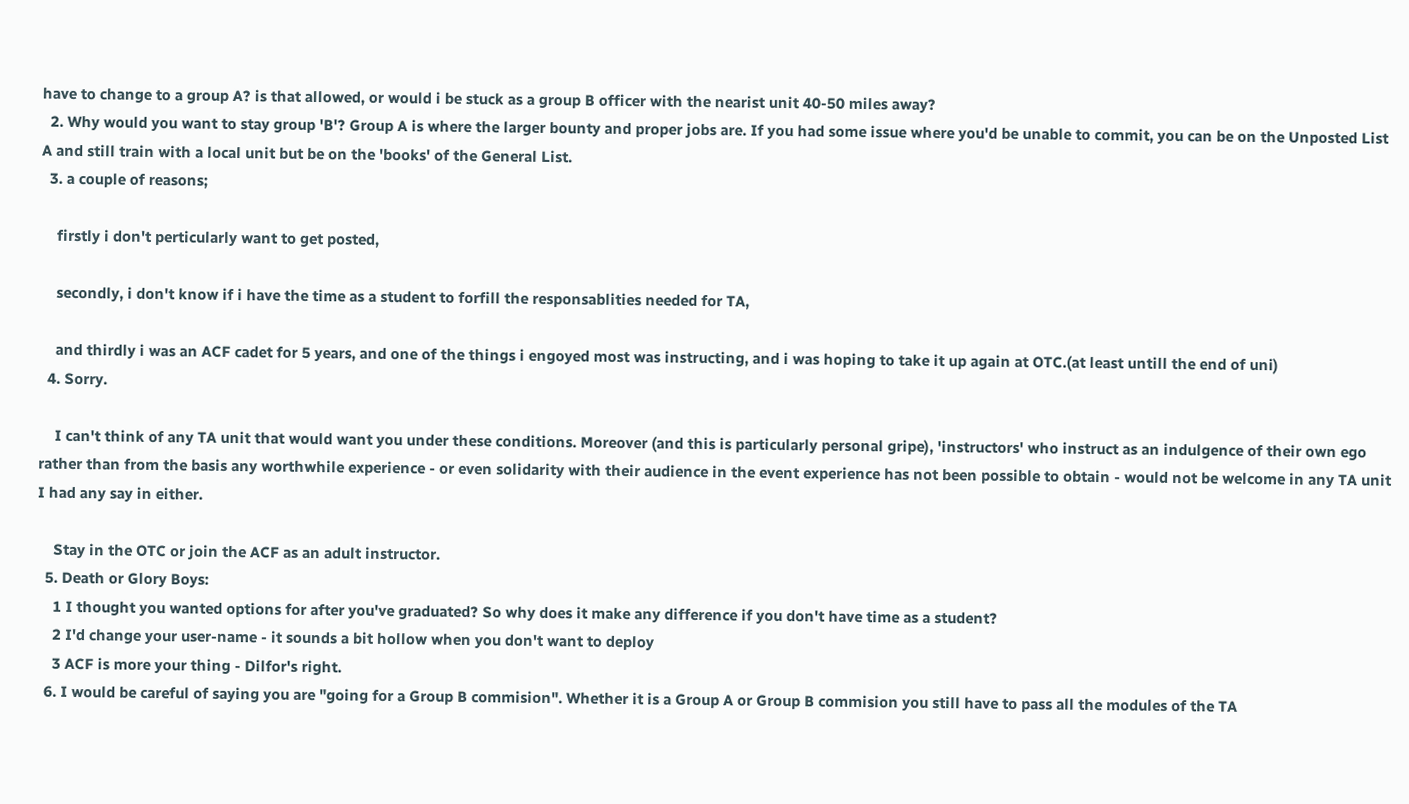have to change to a group A? is that allowed, or would i be stuck as a group B officer with the nearist unit 40-50 miles away?
  2. Why would you want to stay group 'B'? Group A is where the larger bounty and proper jobs are. If you had some issue where you'd be unable to commit, you can be on the Unposted List A and still train with a local unit but be on the 'books' of the General List.
  3. a couple of reasons;

    firstly i don't perticularly want to get posted,

    secondly, i don't know if i have the time as a student to forfill the responsablities needed for TA,

    and thirdly i was an ACF cadet for 5 years, and one of the things i engoyed most was instructing, and i was hoping to take it up again at OTC.(at least untill the end of uni)
  4. Sorry.

    I can't think of any TA unit that would want you under these conditions. Moreover (and this is particularly personal gripe), 'instructors' who instruct as an indulgence of their own ego rather than from the basis any worthwhile experience - or even solidarity with their audience in the event experience has not been possible to obtain - would not be welcome in any TA unit I had any say in either.

    Stay in the OTC or join the ACF as an adult instructor.
  5. Death or Glory Boys:
    1 I thought you wanted options for after you've graduated? So why does it make any difference if you don't have time as a student?
    2 I'd change your user-name - it sounds a bit hollow when you don't want to deploy
    3 ACF is more your thing - Dilfor's right.
  6. I would be careful of saying you are "going for a Group B commision". Whether it is a Group A or Group B commision you still have to pass all the modules of the TA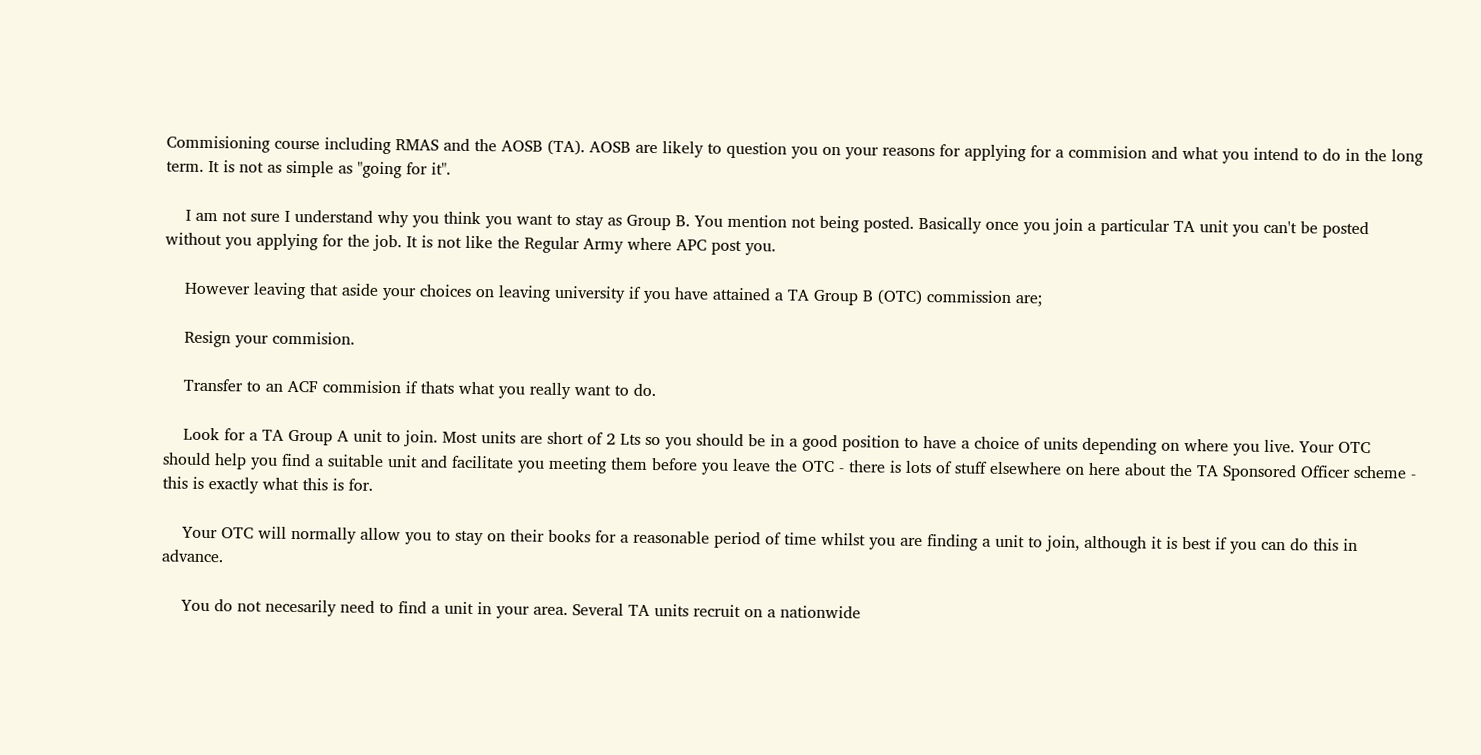Commisioning course including RMAS and the AOSB (TA). AOSB are likely to question you on your reasons for applying for a commision and what you intend to do in the long term. It is not as simple as "going for it".

    I am not sure I understand why you think you want to stay as Group B. You mention not being posted. Basically once you join a particular TA unit you can't be posted without you applying for the job. It is not like the Regular Army where APC post you.

    However leaving that aside your choices on leaving university if you have attained a TA Group B (OTC) commission are;

    Resign your commision.

    Transfer to an ACF commision if thats what you really want to do.

    Look for a TA Group A unit to join. Most units are short of 2 Lts so you should be in a good position to have a choice of units depending on where you live. Your OTC should help you find a suitable unit and facilitate you meeting them before you leave the OTC - there is lots of stuff elsewhere on here about the TA Sponsored Officer scheme - this is exactly what this is for.

    Your OTC will normally allow you to stay on their books for a reasonable period of time whilst you are finding a unit to join, although it is best if you can do this in advance.

    You do not necesarily need to find a unit in your area. Several TA units recruit on a nationwide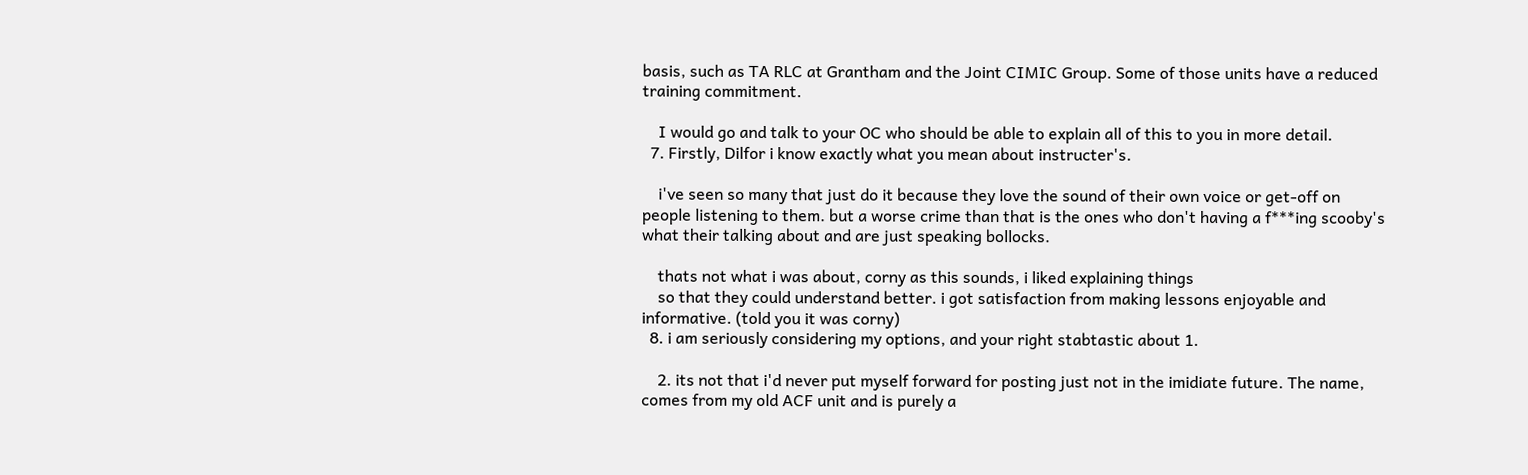basis, such as TA RLC at Grantham and the Joint CIMIC Group. Some of those units have a reduced training commitment.

    I would go and talk to your OC who should be able to explain all of this to you in more detail.
  7. Firstly, Dilfor i know exactly what you mean about instructer's.

    i've seen so many that just do it because they love the sound of their own voice or get-off on people listening to them. but a worse crime than that is the ones who don't having a f***ing scooby's what their talking about and are just speaking bollocks.

    thats not what i was about, corny as this sounds, i liked explaining things
    so that they could understand better. i got satisfaction from making lessons enjoyable and informative. (told you it was corny)
  8. i am seriously considering my options, and your right stabtastic about 1.

    2. its not that i'd never put myself forward for posting just not in the imidiate future. The name, comes from my old ACF unit and is purely a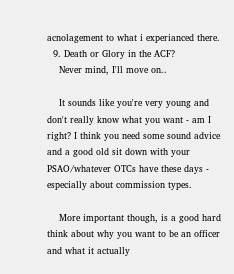acnolagement to what i experianced there.
  9. Death or Glory in the ACF?
    Never mind, I'll move on..

    It sounds like you're very young and don't really know what you want - am I right? I think you need some sound advice and a good old sit down with your PSAO/whatever OTCs have these days - especially about commission types.

    More important though, is a good hard think about why you want to be an officer and what it actually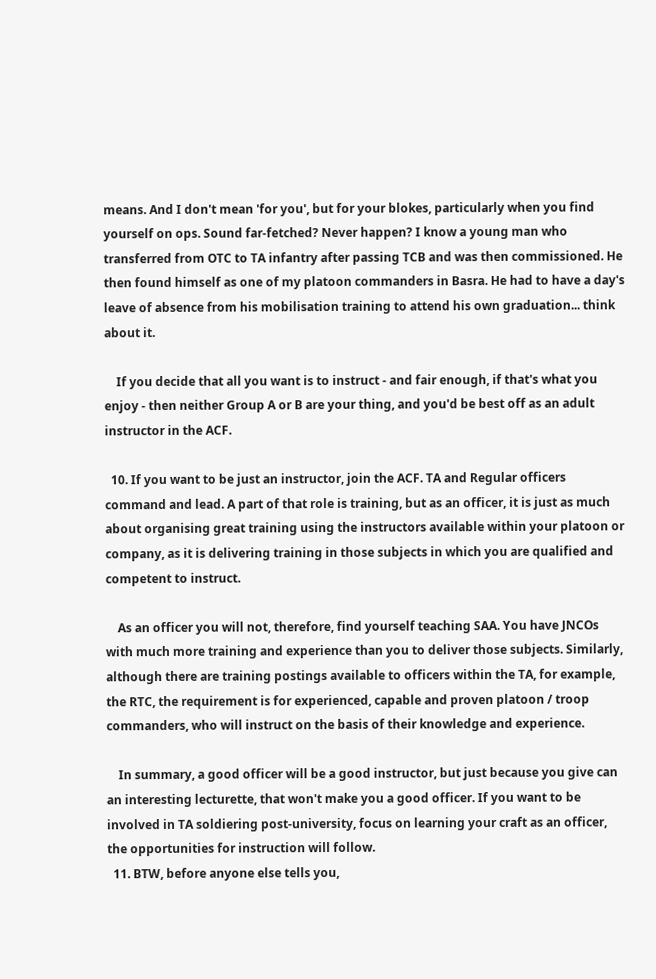means. And I don't mean 'for you', but for your blokes, particularly when you find yourself on ops. Sound far-fetched? Never happen? I know a young man who transferred from OTC to TA infantry after passing TCB and was then commissioned. He then found himself as one of my platoon commanders in Basra. He had to have a day's leave of absence from his mobilisation training to attend his own graduation... think about it.

    If you decide that all you want is to instruct - and fair enough, if that's what you enjoy - then neither Group A or B are your thing, and you'd be best off as an adult instructor in the ACF.

  10. If you want to be just an instructor, join the ACF. TA and Regular officers command and lead. A part of that role is training, but as an officer, it is just as much about organising great training using the instructors available within your platoon or company, as it is delivering training in those subjects in which you are qualified and competent to instruct.

    As an officer you will not, therefore, find yourself teaching SAA. You have JNCOs with much more training and experience than you to deliver those subjects. Similarly, although there are training postings available to officers within the TA, for example, the RTC, the requirement is for experienced, capable and proven platoon / troop commanders, who will instruct on the basis of their knowledge and experience.

    In summary, a good officer will be a good instructor, but just because you give can an interesting lecturette, that won't make you a good officer. If you want to be involved in TA soldiering post-university, focus on learning your craft as an officer, the opportunities for instruction will follow.
  11. BTW, before anyone else tells you,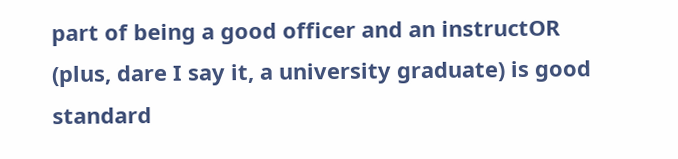part of being a good officer and an instructOR (plus, dare I say it, a university graduate) is good standard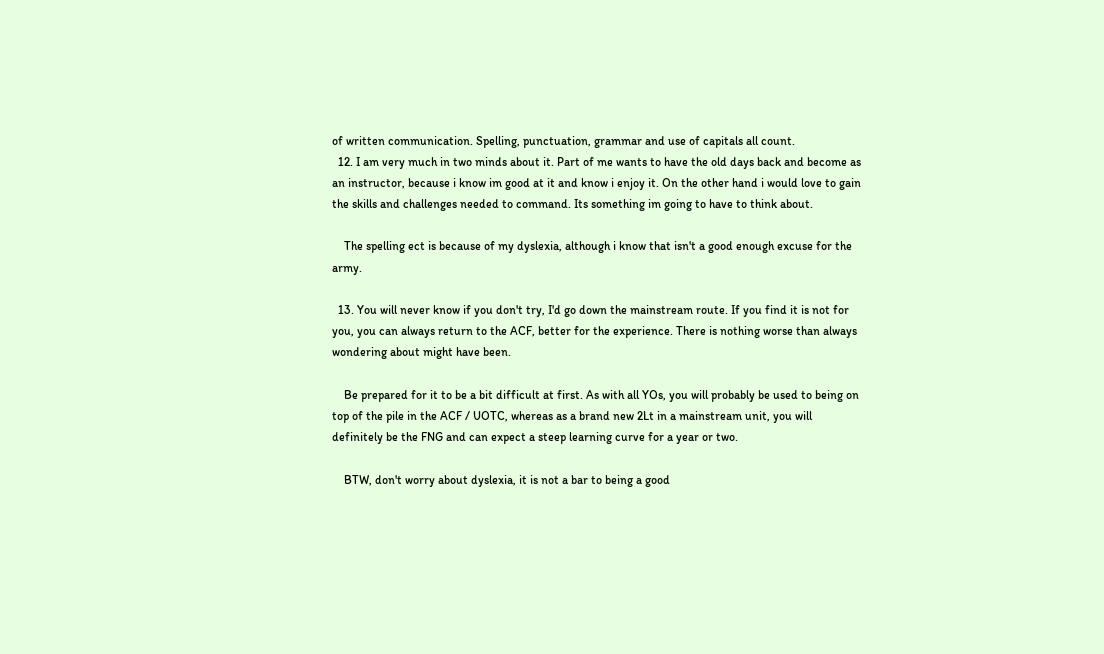of written communication. Spelling, punctuation, grammar and use of capitals all count.
  12. I am very much in two minds about it. Part of me wants to have the old days back and become as an instructor, because i know im good at it and know i enjoy it. On the other hand i would love to gain the skills and challenges needed to command. Its something im going to have to think about.

    The spelling ect is because of my dyslexia, although i know that isn't a good enough excuse for the army.

  13. You will never know if you don't try, I'd go down the mainstream route. If you find it is not for you, you can always return to the ACF, better for the experience. There is nothing worse than always wondering about might have been.

    Be prepared for it to be a bit difficult at first. As with all YOs, you will probably be used to being on top of the pile in the ACF / UOTC, whereas as a brand new 2Lt in a mainstream unit, you will definitely be the FNG and can expect a steep learning curve for a year or two.

    BTW, don't worry about dyslexia, it is not a bar to being a good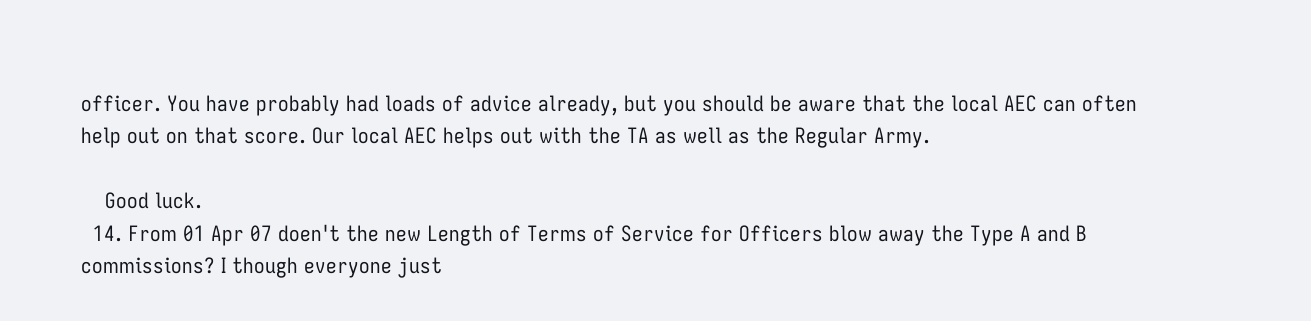officer. You have probably had loads of advice already, but you should be aware that the local AEC can often help out on that score. Our local AEC helps out with the TA as well as the Regular Army.

    Good luck.
  14. From 01 Apr 07 doen't the new Length of Terms of Service for Officers blow away the Type A and B commissions? I though everyone just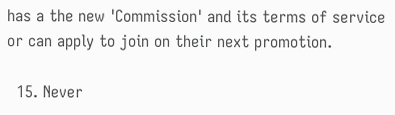has a the new 'Commission' and its terms of service or can apply to join on their next promotion.

  15. Never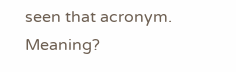seen that acronym. Meaning?